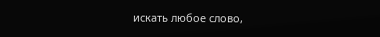искать любое слово,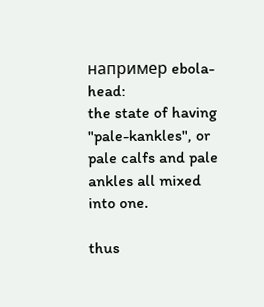например ebola-head:
the state of having "pale-kankles", or pale calfs and pale ankles all mixed into one.

thus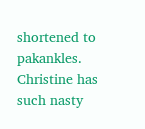shortened to pakankles.
Christine has such nasty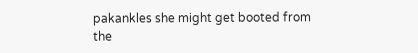pakankles she might get booted from the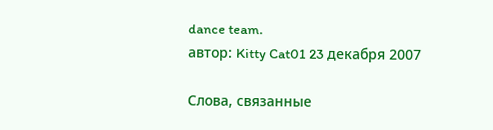dance team.
автор: Kitty Cat01 23 декабря 2007

Слова, связанные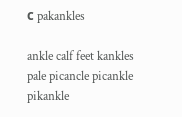с pakankles

ankle calf feet kankles pale picancle picankle pikankle